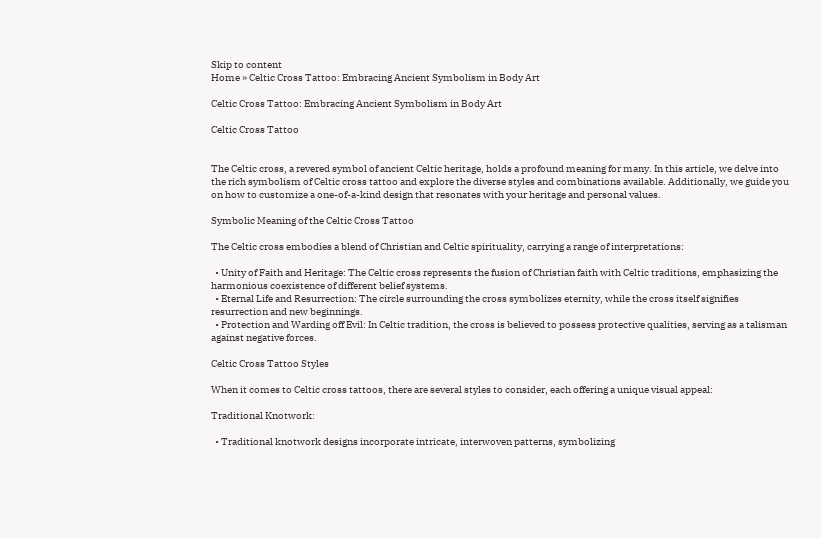Skip to content
Home » Celtic Cross Tattoo: Embracing Ancient Symbolism in Body Art

Celtic Cross Tattoo: Embracing Ancient Symbolism in Body Art

Celtic Cross Tattoo


The Celtic cross, a revered symbol of ancient Celtic heritage, holds a profound meaning for many. In this article, we delve into the rich symbolism of Celtic cross tattoo and explore the diverse styles and combinations available. Additionally, we guide you on how to customize a one-of-a-kind design that resonates with your heritage and personal values.

Symbolic Meaning of the Celtic Cross Tattoo

The Celtic cross embodies a blend of Christian and Celtic spirituality, carrying a range of interpretations:

  • Unity of Faith and Heritage: The Celtic cross represents the fusion of Christian faith with Celtic traditions, emphasizing the harmonious coexistence of different belief systems.
  • Eternal Life and Resurrection: The circle surrounding the cross symbolizes eternity, while the cross itself signifies resurrection and new beginnings.
  • Protection and Warding off Evil: In Celtic tradition, the cross is believed to possess protective qualities, serving as a talisman against negative forces.

Celtic Cross Tattoo Styles

When it comes to Celtic cross tattoos, there are several styles to consider, each offering a unique visual appeal:

Traditional Knotwork:

  • Traditional knotwork designs incorporate intricate, interwoven patterns, symbolizing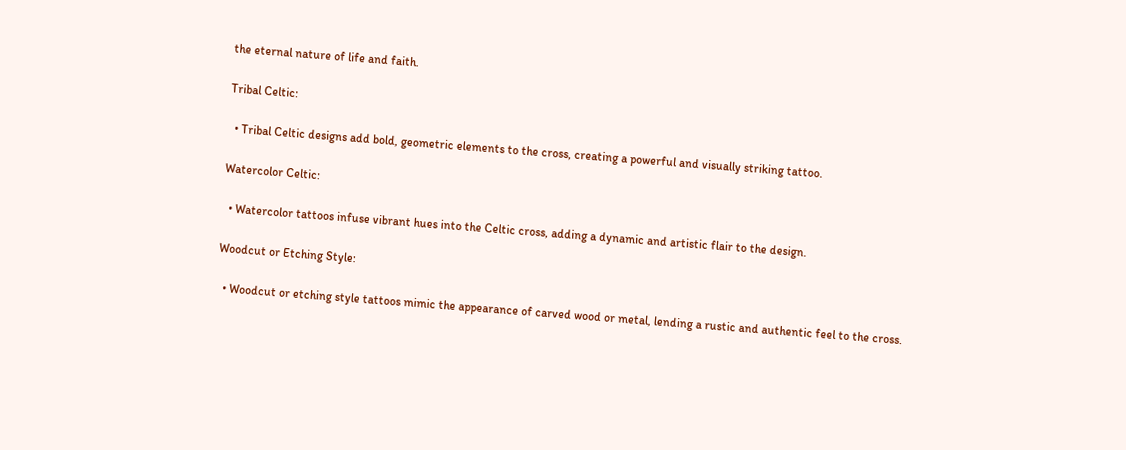the eternal nature of life and faith.

Tribal Celtic:

  • Tribal Celtic designs add bold, geometric elements to the cross, creating a powerful and visually striking tattoo.

Watercolor Celtic:

  • Watercolor tattoos infuse vibrant hues into the Celtic cross, adding a dynamic and artistic flair to the design.

Woodcut or Etching Style:

  • Woodcut or etching style tattoos mimic the appearance of carved wood or metal, lending a rustic and authentic feel to the cross.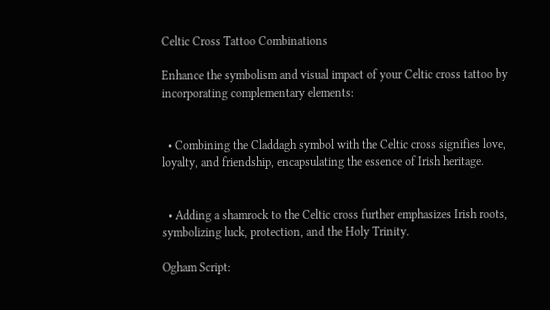Celtic Cross Tattoo Combinations

Enhance the symbolism and visual impact of your Celtic cross tattoo by incorporating complementary elements:


  • Combining the Claddagh symbol with the Celtic cross signifies love, loyalty, and friendship, encapsulating the essence of Irish heritage.


  • Adding a shamrock to the Celtic cross further emphasizes Irish roots, symbolizing luck, protection, and the Holy Trinity.

Ogham Script: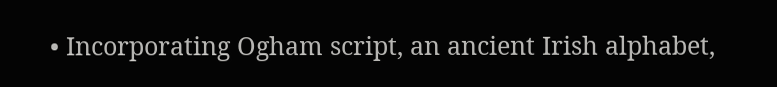• Incorporating Ogham script, an ancient Irish alphabet,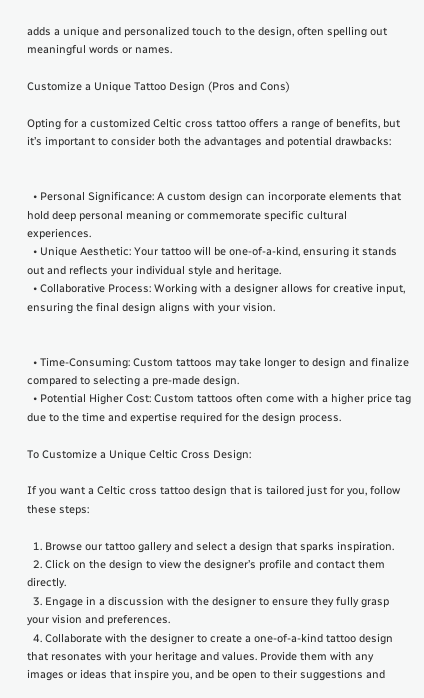adds a unique and personalized touch to the design, often spelling out meaningful words or names.

Customize a Unique Tattoo Design (Pros and Cons)

Opting for a customized Celtic cross tattoo offers a range of benefits, but it’s important to consider both the advantages and potential drawbacks:


  • Personal Significance: A custom design can incorporate elements that hold deep personal meaning or commemorate specific cultural experiences.
  • Unique Aesthetic: Your tattoo will be one-of-a-kind, ensuring it stands out and reflects your individual style and heritage.
  • Collaborative Process: Working with a designer allows for creative input, ensuring the final design aligns with your vision.


  • Time-Consuming: Custom tattoos may take longer to design and finalize compared to selecting a pre-made design.
  • Potential Higher Cost: Custom tattoos often come with a higher price tag due to the time and expertise required for the design process.

To Customize a Unique Celtic Cross Design:

If you want a Celtic cross tattoo design that is tailored just for you, follow these steps:

  1. Browse our tattoo gallery and select a design that sparks inspiration.
  2. Click on the design to view the designer’s profile and contact them directly.
  3. Engage in a discussion with the designer to ensure they fully grasp your vision and preferences.
  4. Collaborate with the designer to create a one-of-a-kind tattoo design that resonates with your heritage and values. Provide them with any images or ideas that inspire you, and be open to their suggestions and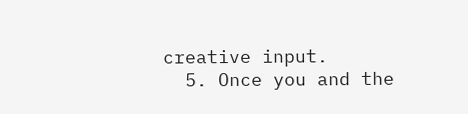creative input.
  5. Once you and the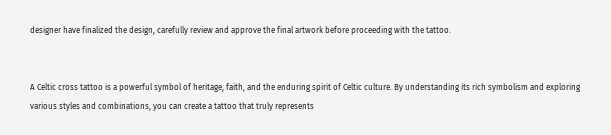designer have finalized the design, carefully review and approve the final artwork before proceeding with the tattoo.


A Celtic cross tattoo is a powerful symbol of heritage, faith, and the enduring spirit of Celtic culture. By understanding its rich symbolism and exploring various styles and combinations, you can create a tattoo that truly represents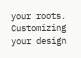your roots. Customizing your design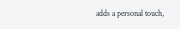adds a personal touch,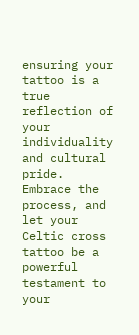ensuring your tattoo is a true reflection of your individuality and cultural pride. Embrace the process, and let your Celtic cross tattoo be a powerful testament to your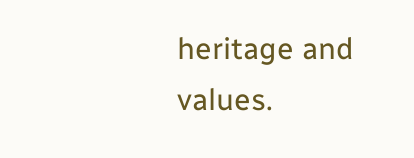heritage and values.